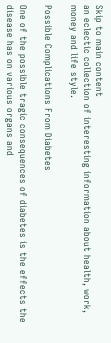Skip to main content
an eclectic collection of interesting information about health, work, money and life style.

Possible Complications From Diabetes

One of the possible tragic consequences of diabetes is the effects the disease has on various organs and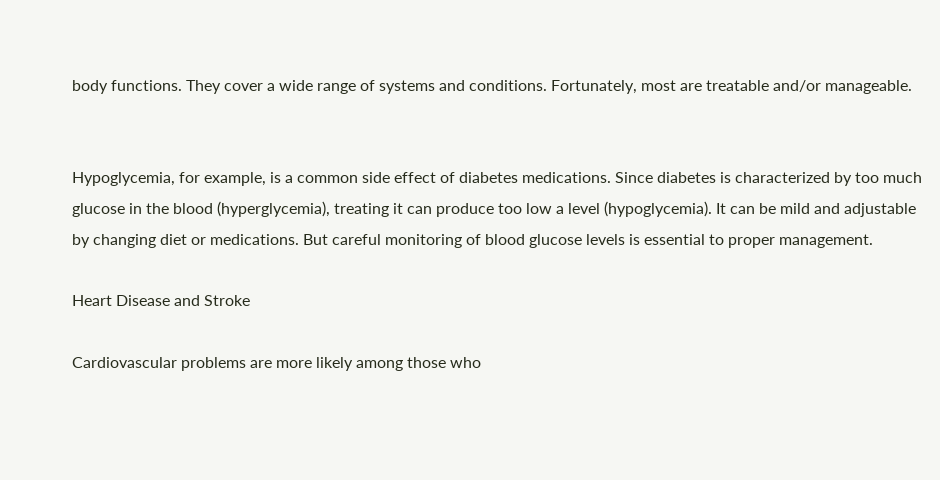body functions. They cover a wide range of systems and conditions. Fortunately, most are treatable and/or manageable.


Hypoglycemia, for example, is a common side effect of diabetes medications. Since diabetes is characterized by too much glucose in the blood (hyperglycemia), treating it can produce too low a level (hypoglycemia). It can be mild and adjustable by changing diet or medications. But careful monitoring of blood glucose levels is essential to proper management.

Heart Disease and Stroke

Cardiovascular problems are more likely among those who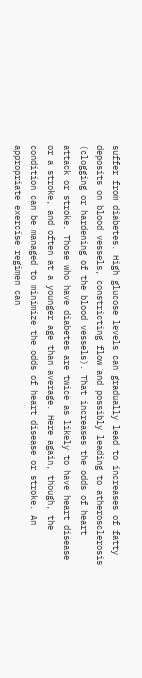suffer from diabetes. High glucose levels can gradually lead to increases of fatty deposits on blood vessels, constricting flow and possibly leading to atherosclerosis (clogging or hardening of the blood vessels). That increases the odds of heart attack or stroke. Those who have diabetes are twice as likely to have heart disease or a stroke, and often at a younger age than average. Here again, though, the condition can be managed to minimize the odds of heart disease or stroke. An appropriate exercise regimen can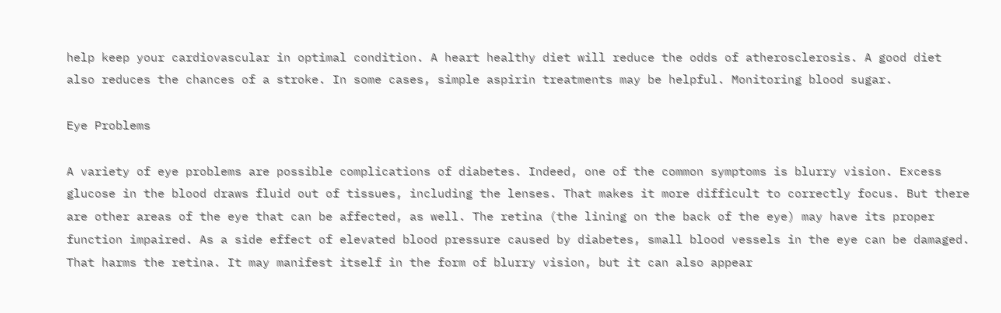help keep your cardiovascular in optimal condition. A heart healthy diet will reduce the odds of atherosclerosis. A good diet also reduces the chances of a stroke. In some cases, simple aspirin treatments may be helpful. Monitoring blood sugar.

Eye Problems

A variety of eye problems are possible complications of diabetes. Indeed, one of the common symptoms is blurry vision. Excess glucose in the blood draws fluid out of tissues, including the lenses. That makes it more difficult to correctly focus. But there are other areas of the eye that can be affected, as well. The retina (the lining on the back of the eye) may have its proper function impaired. As a side effect of elevated blood pressure caused by diabetes, small blood vessels in the eye can be damaged. That harms the retina. It may manifest itself in the form of blurry vision, but it can also appear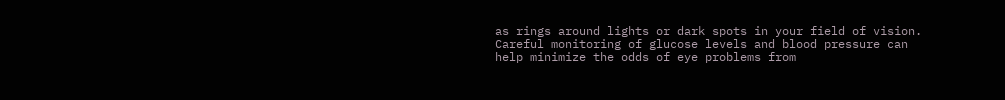as rings around lights or dark spots in your field of vision. Careful monitoring of glucose levels and blood pressure can help minimize the odds of eye problems from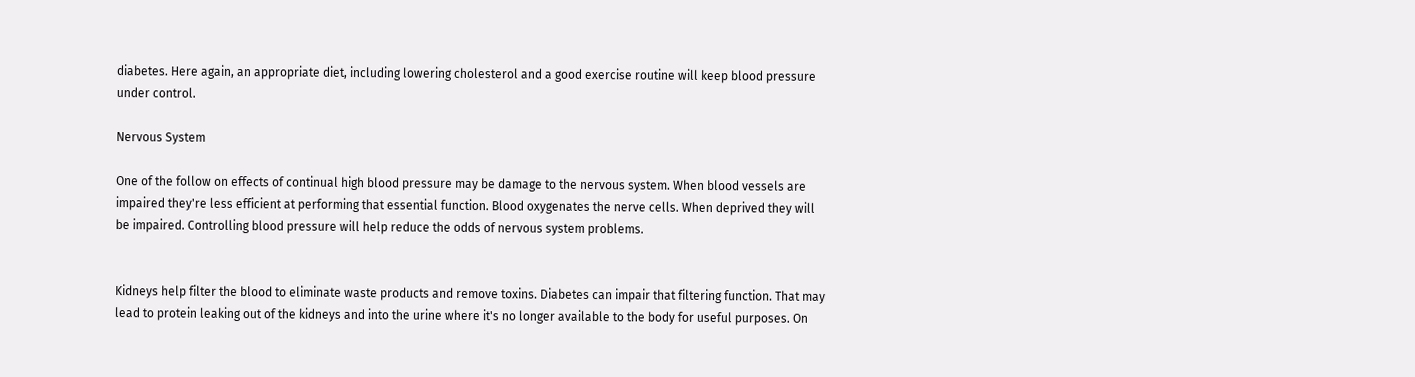diabetes. Here again, an appropriate diet, including lowering cholesterol and a good exercise routine will keep blood pressure under control.

Nervous System

One of the follow on effects of continual high blood pressure may be damage to the nervous system. When blood vessels are impaired they're less efficient at performing that essential function. Blood oxygenates the nerve cells. When deprived they will be impaired. Controlling blood pressure will help reduce the odds of nervous system problems.


Kidneys help filter the blood to eliminate waste products and remove toxins. Diabetes can impair that filtering function. That may lead to protein leaking out of the kidneys and into the urine where it's no longer available to the body for useful purposes. On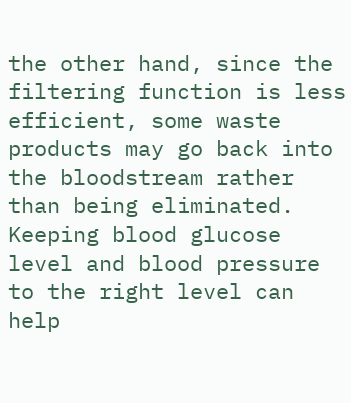the other hand, since the filtering function is less efficient, some waste products may go back into the bloodstream rather than being eliminated. Keeping blood glucose level and blood pressure to the right level can help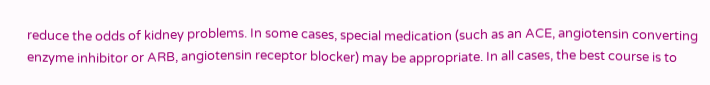reduce the odds of kidney problems. In some cases, special medication (such as an ACE, angiotensin converting enzyme inhibitor or ARB, angiotensin receptor blocker) may be appropriate. In all cases, the best course is to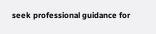seek professional guidance for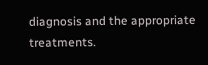diagnosis and the appropriate treatments.